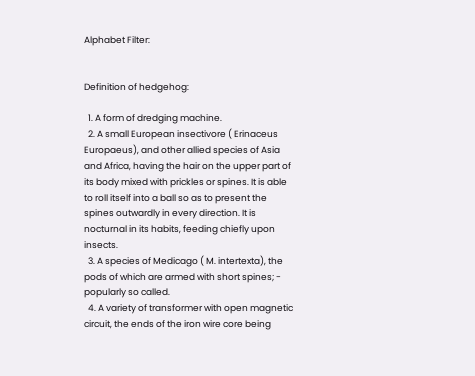Alphabet Filter:


Definition of hedgehog:

  1. A form of dredging machine.
  2. A small European insectivore ( Erinaceus Europaeus), and other allied species of Asia and Africa, having the hair on the upper part of its body mixed with prickles or spines. It is able to roll itself into a ball so as to present the spines outwardly in every direction. It is nocturnal in its habits, feeding chiefly upon insects.
  3. A species of Medicago ( M. intertexta), the pods of which are armed with short spines; - popularly so called.
  4. A variety of transformer with open magnetic circuit, the ends of the iron wire core being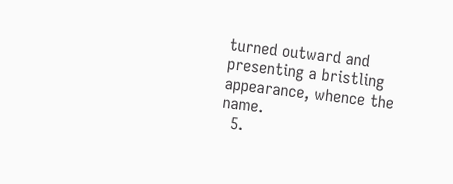turned outward and presenting a bristling appearance, whence the name.
  5.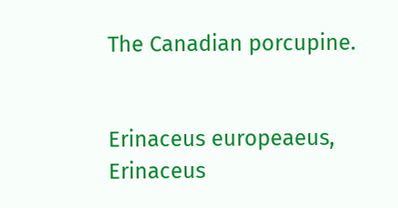The Canadian porcupine.


Erinaceus europeaeus, Erinaceus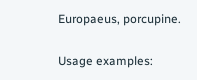Europaeus, porcupine.

Usage examples: